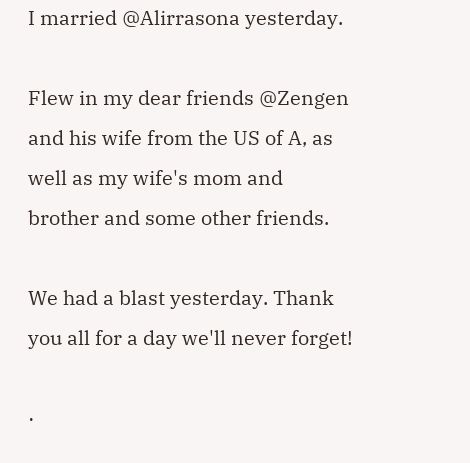I married @Alirrasona yesterday.

Flew in my dear friends @Zengen and his wife from the US of A, as well as my wife's mom and brother and some other friends.

We had a blast yesterday. Thank you all for a day we'll never forget!

·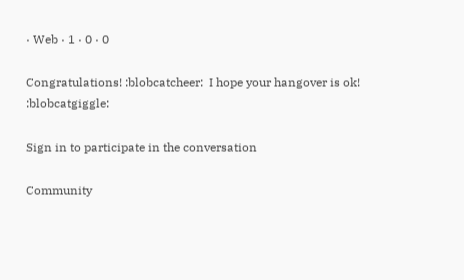· Web · 1 · 0 · 0

Congratulations! :blobcatcheer:  I hope your hangover is ok! :blobcatgiggle:

Sign in to participate in the conversation

Community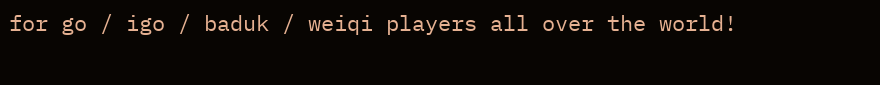for go / igo / baduk / weiqi players all over the world!